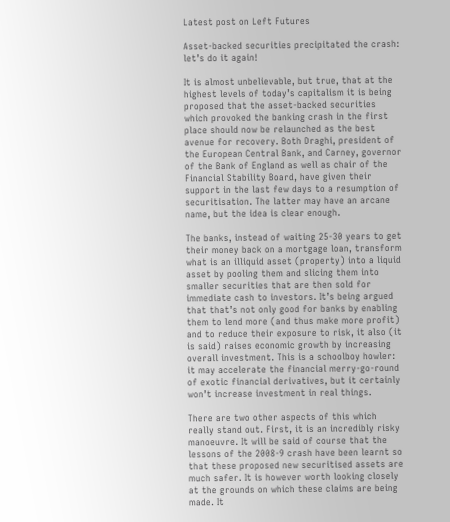Latest post on Left Futures

Asset-backed securities precipitated the crash: let’s do it again!

It is almost unbelievable, but true, that at the highest levels of today’s capitalism it is being proposed that the asset-backed securities which provoked the banking crash in the first place should now be relaunched as the best avenue for recovery. Both Draghi, president of the European Central Bank, and Carney, governor of the Bank of England as well as chair of the Financial Stability Board, have given their support in the last few days to a resumption of securitisation. The latter may have an arcane name, but the idea is clear enough.

The banks, instead of waiting 25-30 years to get their money back on a mortgage loan, transform what is an illiquid asset (property) into a liquid asset by pooling them and slicing them into smaller securities that are then sold for immediate cash to investors. It’s being argued that that’s not only good for banks by enabling them to lend more (and thus make more profit) and to reduce their exposure to risk, it also (it is said) raises economic growth by increasing overall investment. This is a schoolboy howler: it may accelerate the financial merry-go-round of exotic financial derivatives, but it certainly won’t increase investment in real things.

There are two other aspects of this which really stand out. First, it is an incredibly risky manoeuvre. It will be said of course that the lessons of the 2008-9 crash have been learnt so that these proposed new securitised assets are much safer. It is however worth looking closely at the grounds on which these claims are being made. It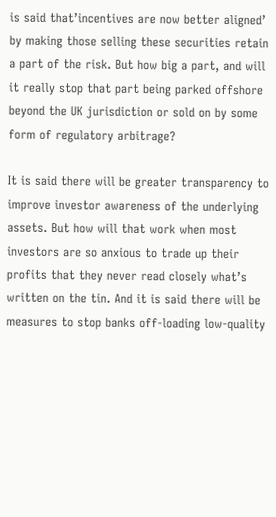is said that’incentives are now better aligned’ by making those selling these securities retain a part of the risk. But how big a part, and will it really stop that part being parked offshore beyond the UK jurisdiction or sold on by some form of regulatory arbitrage?

It is said there will be greater transparency to improve investor awareness of the underlying assets. But how will that work when most investors are so anxious to trade up their profits that they never read closely what’s written on the tin. And it is said there will be measures to stop banks off-loading low-quality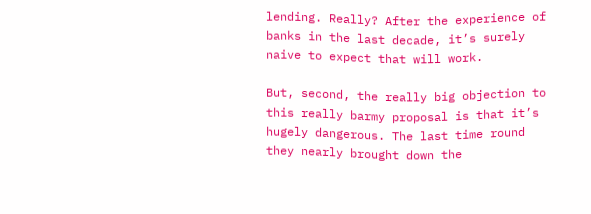lending. Really? After the experience of banks in the last decade, it’s surely naive to expect that will work.

But, second, the really big objection to this really barmy proposal is that it’s hugely dangerous. The last time round they nearly brought down the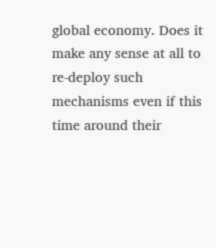global economy. Does it make any sense at all to re-deploy such mechanisms even if this time around their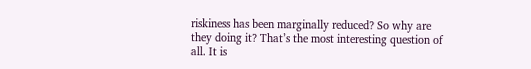riskiness has been marginally reduced? So why are they doing it? That’s the most interesting question of all. It is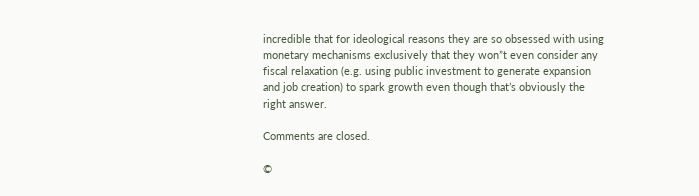incredible that for ideological reasons they are so obsessed with using monetary mechanisms exclusively that they won”t even consider any fiscal relaxation (e.g. using public investment to generate expansion and job creation) to spark growth even though that’s obviously the right answer.

Comments are closed.

©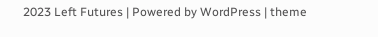2023 Left Futures | Powered by WordPress | theme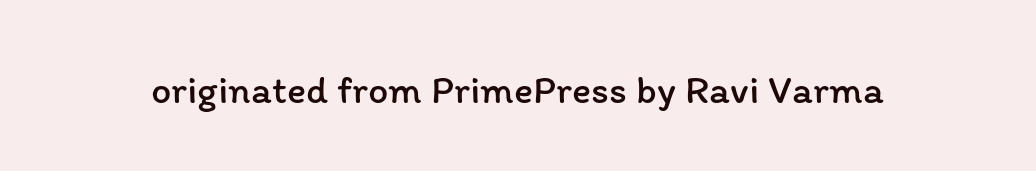originated from PrimePress by Ravi Varma